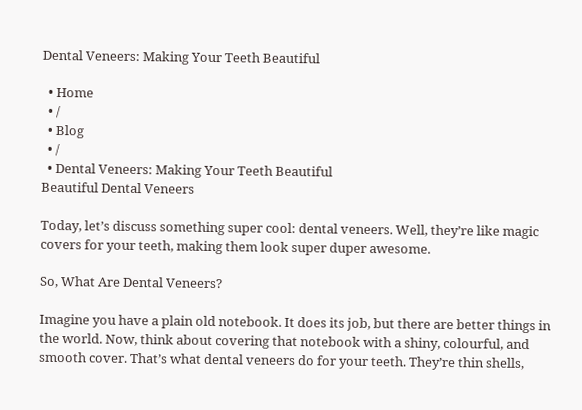Dental Veneers: Making Your Teeth Beautiful

  • Home
  • /
  • Blog
  • /
  • Dental Veneers: Making Your Teeth Beautiful
Beautiful Dental Veneers

Today, let’s discuss something super cool: dental veneers. Well, they’re like magic covers for your teeth, making them look super duper awesome.

So, What Are Dental Veneers?

Imagine you have a plain old notebook. It does its job, but there are better things in the world. Now, think about covering that notebook with a shiny, colourful, and smooth cover. That’s what dental veneers do for your teeth. They’re thin shells,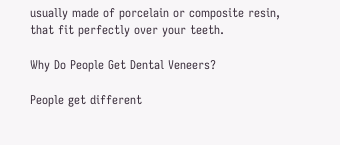usually made of porcelain or composite resin, that fit perfectly over your teeth.

Why Do People Get Dental Veneers?

People get different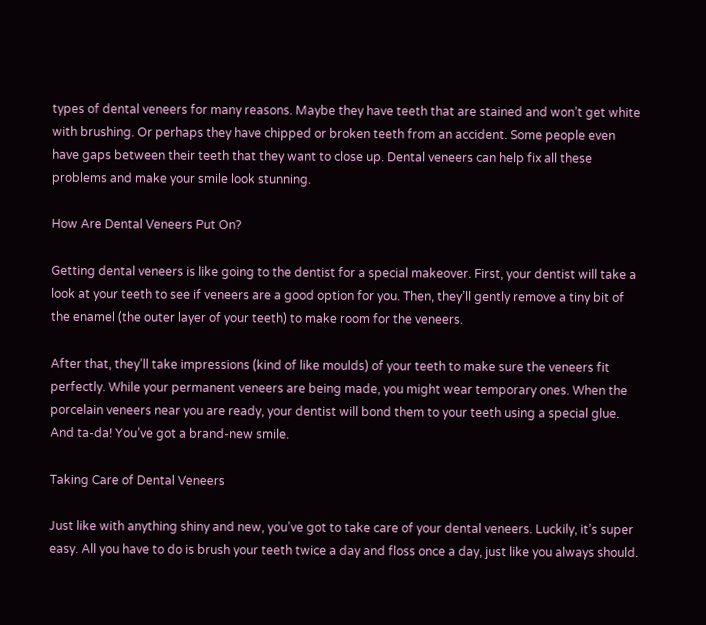types of dental veneers for many reasons. Maybe they have teeth that are stained and won’t get white with brushing. Or perhaps they have chipped or broken teeth from an accident. Some people even have gaps between their teeth that they want to close up. Dental veneers can help fix all these problems and make your smile look stunning.

How Are Dental Veneers Put On?

Getting dental veneers is like going to the dentist for a special makeover. First, your dentist will take a look at your teeth to see if veneers are a good option for you. Then, they’ll gently remove a tiny bit of the enamel (the outer layer of your teeth) to make room for the veneers.

After that, they’ll take impressions (kind of like moulds) of your teeth to make sure the veneers fit perfectly. While your permanent veneers are being made, you might wear temporary ones. When the porcelain veneers near you are ready, your dentist will bond them to your teeth using a special glue. And ta-da! You’ve got a brand-new smile.

Taking Care of Dental Veneers

Just like with anything shiny and new, you’ve got to take care of your dental veneers. Luckily, it’s super easy. All you have to do is brush your teeth twice a day and floss once a day, just like you always should.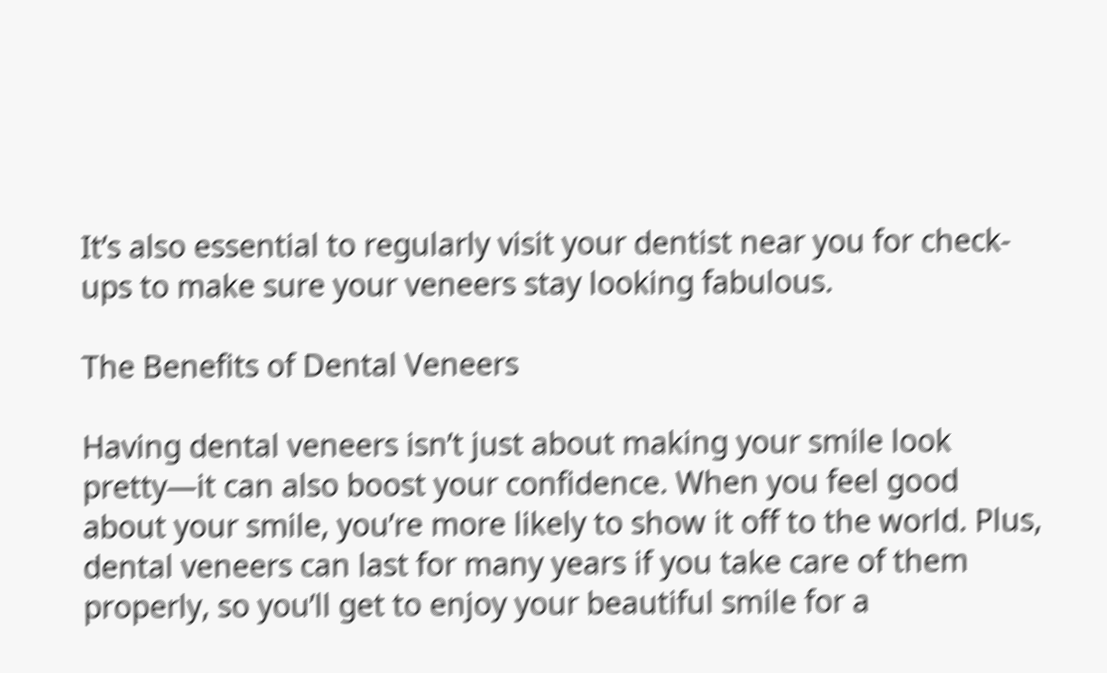It’s also essential to regularly visit your dentist near you for check-ups to make sure your veneers stay looking fabulous.

The Benefits of Dental Veneers

Having dental veneers isn’t just about making your smile look pretty—it can also boost your confidence. When you feel good about your smile, you’re more likely to show it off to the world. Plus, dental veneers can last for many years if you take care of them properly, so you’ll get to enjoy your beautiful smile for a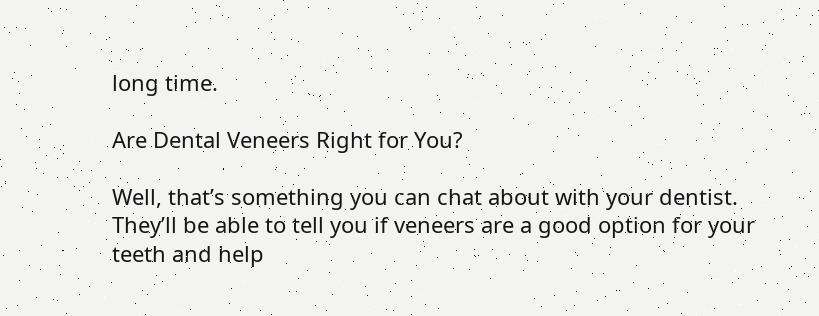long time.

Are Dental Veneers Right for You?

Well, that’s something you can chat about with your dentist. They’ll be able to tell you if veneers are a good option for your teeth and help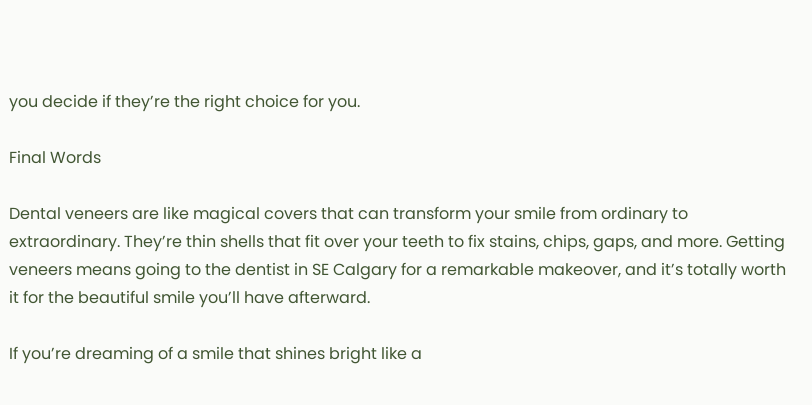you decide if they’re the right choice for you.

Final Words

Dental veneers are like magical covers that can transform your smile from ordinary to extraordinary. They’re thin shells that fit over your teeth to fix stains, chips, gaps, and more. Getting veneers means going to the dentist in SE Calgary for a remarkable makeover, and it’s totally worth it for the beautiful smile you’ll have afterward.

If you’re dreaming of a smile that shines bright like a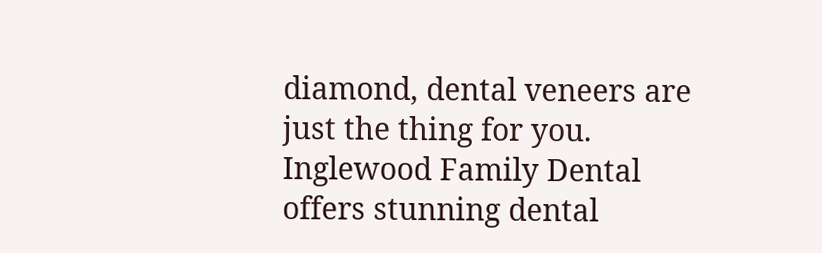diamond, dental veneers are just the thing for you. Inglewood Family Dental offers stunning dental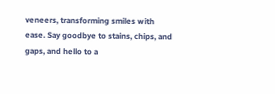veneers, transforming smiles with ease. Say goodbye to stains, chips, and gaps, and hello to a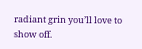radiant grin you’ll love to show off.